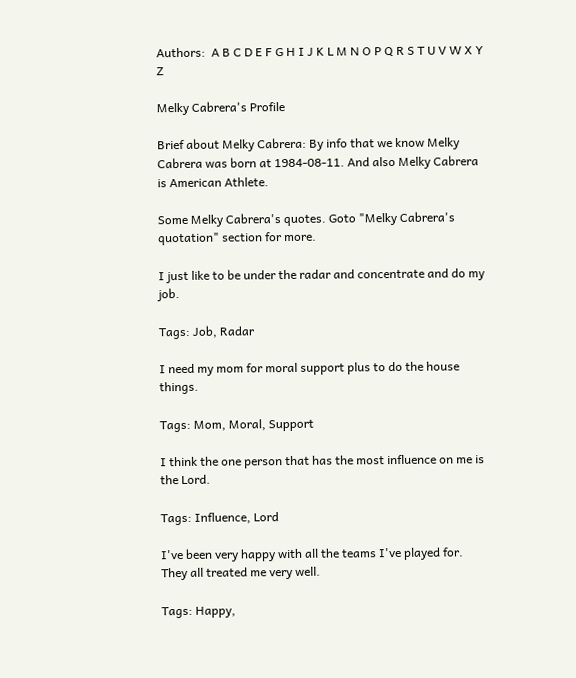Authors:  A B C D E F G H I J K L M N O P Q R S T U V W X Y Z

Melky Cabrera's Profile

Brief about Melky Cabrera: By info that we know Melky Cabrera was born at 1984-08-11. And also Melky Cabrera is American Athlete.

Some Melky Cabrera's quotes. Goto "Melky Cabrera's quotation" section for more.

I just like to be under the radar and concentrate and do my job.

Tags: Job, Radar

I need my mom for moral support plus to do the house things.

Tags: Mom, Moral, Support

I think the one person that has the most influence on me is the Lord.

Tags: Influence, Lord

I've been very happy with all the teams I've played for. They all treated me very well.

Tags: Happy,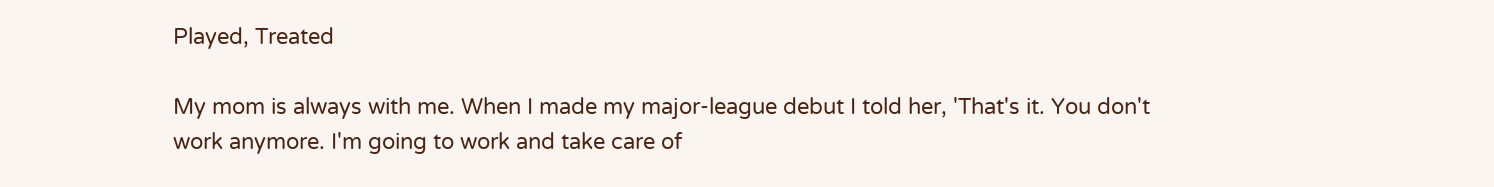Played, Treated

My mom is always with me. When I made my major-league debut I told her, 'That's it. You don't work anymore. I'm going to work and take care of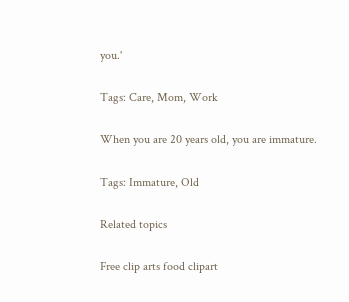you.'

Tags: Care, Mom, Work

When you are 20 years old, you are immature.

Tags: Immature, Old

Related topics

Free clip arts food clipart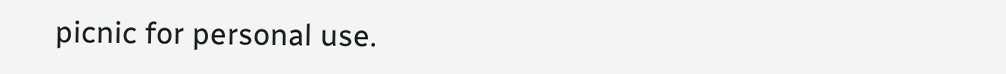picnic for personal use.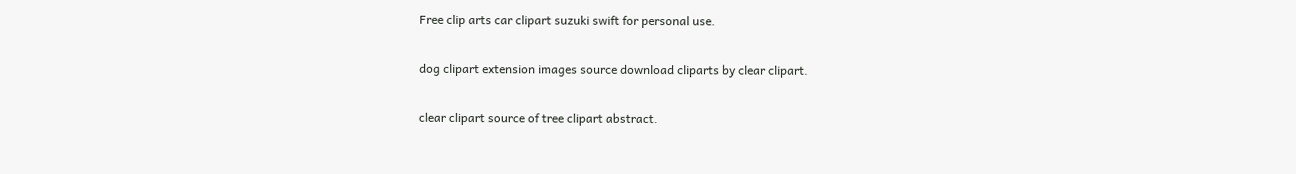Free clip arts car clipart suzuki swift for personal use.

dog clipart extension images source download cliparts by clear clipart.

clear clipart source of tree clipart abstract.